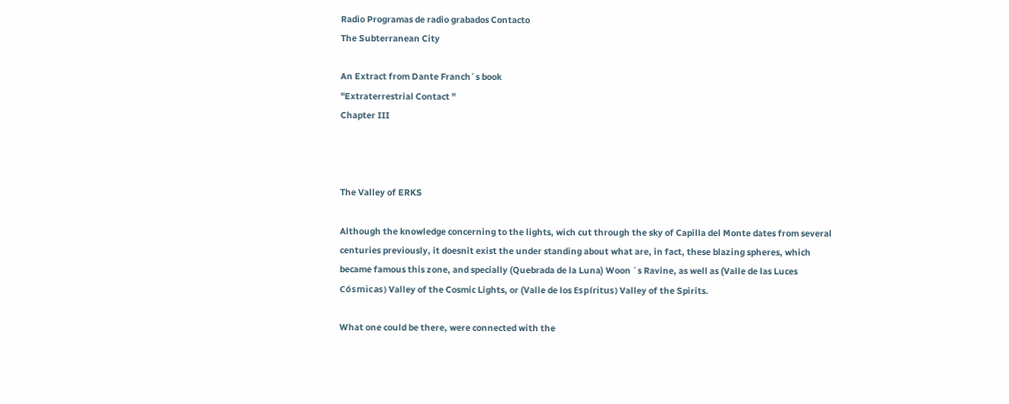Radio Programas de radio grabados Contacto
The Subterranean City

An Extract from Dante Franch´s book
"Extraterrestrial Contact "
Chapter III



The Valley of ERKS

Although the knowledge concerning to the lights, wich cut through the sky of Capilla del Monte dates from several centuries previously, it doesnit exist the under standing about what are, in fact, these blazing spheres, which became famous this zone, and specially (Quebrada de la Luna) Woon ´s Ravine, as well as (Valle de las Luces Cósmicas) Valley of the Cosmic Lights, or (Valle de los Espíritus) Valley of the Spirits.

What one could be there, were connected with the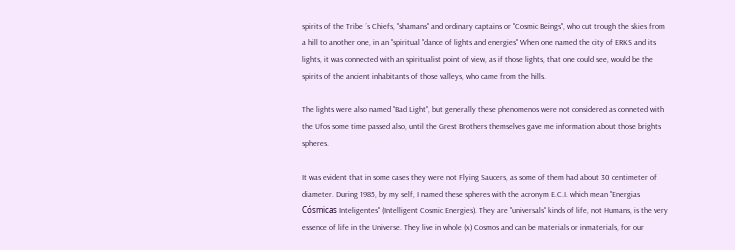spirits of the Tribe ´s Chiefs, "shamans" and ordinary captains or "Cosmic Beings", who cut trough the skies from a hill to another one, in an "spiritual "dance of lights and energies" When one named the city of ERKS and its lights, it was connected with an spiritualist point of view, as if those lights, that one could see, would be the spirits of the ancient inhabitants of those valleys, who came from the hills.

The lights were also named "Bad Light", but generally these phenomenos were not considered as conneted with the Ufos some time passed also, until the Grest Brothers themselves gave me information about those brights spheres.

It was evident that in some cases they were not Flying Saucers, as some of them had about 30 centimeter of diameter. During 1985, by my self, I named these spheres with the acronym E.C.I. which mean "Energias Cósmicas Inteligentes" (Intelligent Cosmic Energies). They are "universals" kinds of life, not Humans, is the very essence of life in the Universe. They live in whole (x) Cosmos and can be materials or inmaterials, for our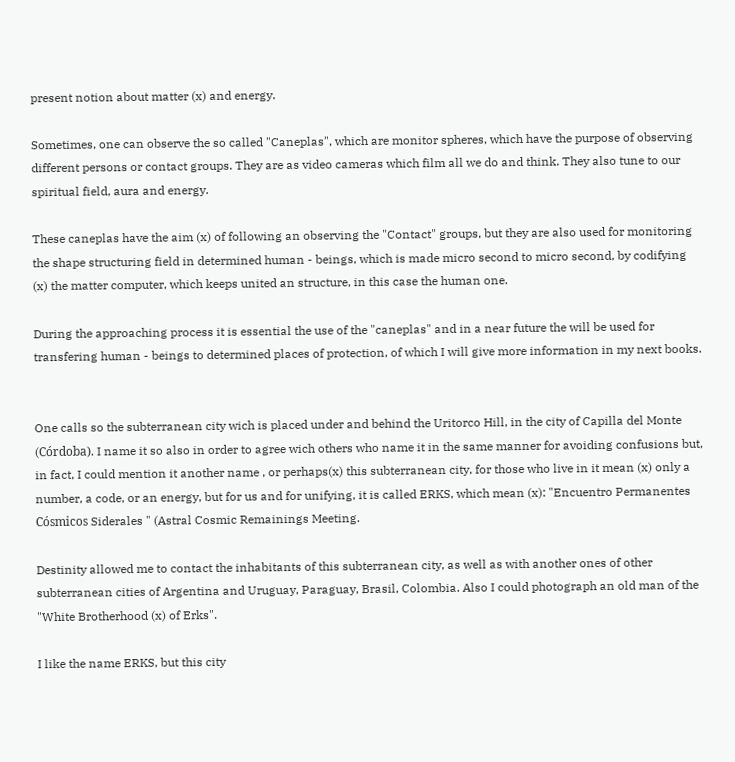present notion about matter (x) and energy.

Sometimes, one can observe the so called "Caneplas", which are monitor spheres, which have the purpose of observing different persons or contact groups. They are as video cameras which film all we do and think. They also tune to our spiritual field, aura and energy.

These caneplas have the aim (x) of following an observing the "Contact" groups, but they are also used for monitoring the shape structuring field in determined human - beings, which is made micro second to micro second, by codifying (x) the matter computer, which keeps united an structure, in this case the human one.

During the approaching process it is essential the use of the "caneplas" and in a near future the will be used for transfering human - beings to determined places of protection, of which I will give more information in my next books.


One calls so the subterranean city wich is placed under and behind the Uritorco Hill, in the city of Capilla del Monte (Córdoba). I name it so also in order to agree wich others who name it in the same manner for avoiding confusions but, in fact, I could mention it another name , or perhaps(x) this subterranean city, for those who live in it mean (x) only a number, a code, or an energy, but for us and for unifying, it is called ERKS, which mean (x): "Encuentro Permanentes Cósmicos Siderales " (Astral Cosmic Remainings Meeting.

Destinity allowed me to contact the inhabitants of this subterranean city, as well as with another ones of other subterranean cities of Argentina and Uruguay, Paraguay, Brasil, Colombia. Also I could photograph an old man of the "White Brotherhood (x) of Erks".

I like the name ERKS, but this city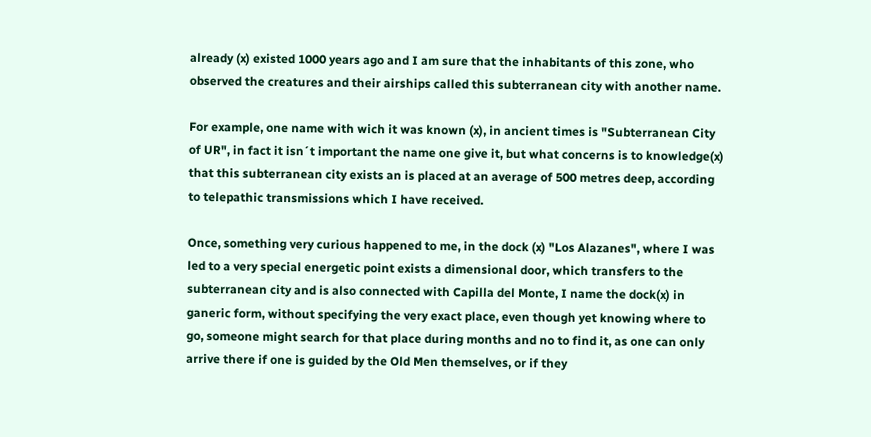already (x) existed 1000 years ago and I am sure that the inhabitants of this zone, who observed the creatures and their airships called this subterranean city with another name.

For example, one name with wich it was known (x), in ancient times is "Subterranean City of UR", in fact it isn´t important the name one give it, but what concerns is to knowledge(x) that this subterranean city exists an is placed at an average of 500 metres deep, according to telepathic transmissions which I have received.

Once, something very curious happened to me, in the dock (x) "Los Alazanes", where I was led to a very special energetic point exists a dimensional door, which transfers to the subterranean city and is also connected with Capilla del Monte, I name the dock(x) in ganeric form, without specifying the very exact place, even though yet knowing where to go, someone might search for that place during months and no to find it, as one can only arrive there if one is guided by the Old Men themselves, or if they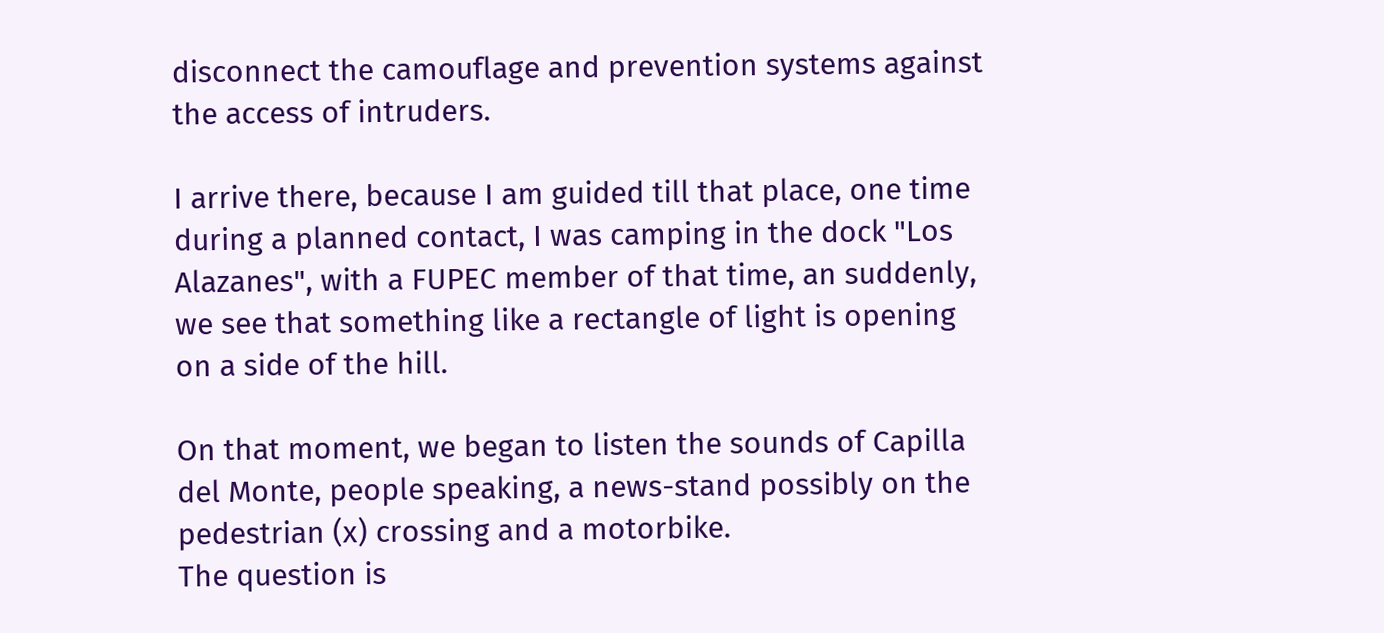disconnect the camouflage and prevention systems against the access of intruders.

I arrive there, because I am guided till that place, one time during a planned contact, I was camping in the dock "Los Alazanes", with a FUPEC member of that time, an suddenly, we see that something like a rectangle of light is opening on a side of the hill.

On that moment, we began to listen the sounds of Capilla del Monte, people speaking, a news-stand possibly on the pedestrian (x) crossing and a motorbike.
The question is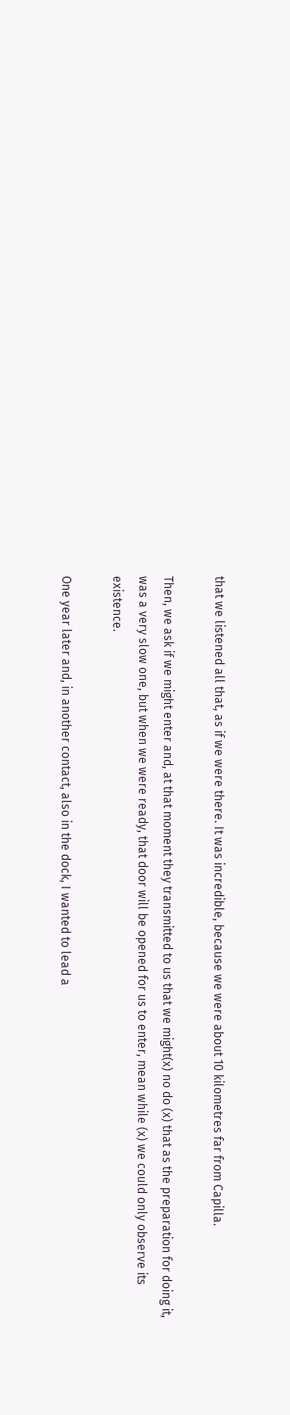that we listened all that, as if we were there. It was incredible, because we were about 10 kilometres far from Capilla.

Then, we ask if we might enter and, at that moment they transmitted to us that we might(x) no do (x) that as the preparation for doing it, was a very slow one, but when we were ready, that door will be opened for us to enter, mean while (x) we could only observe its existence.

One year later and, in another contact, also in the dock, I wanted to lead a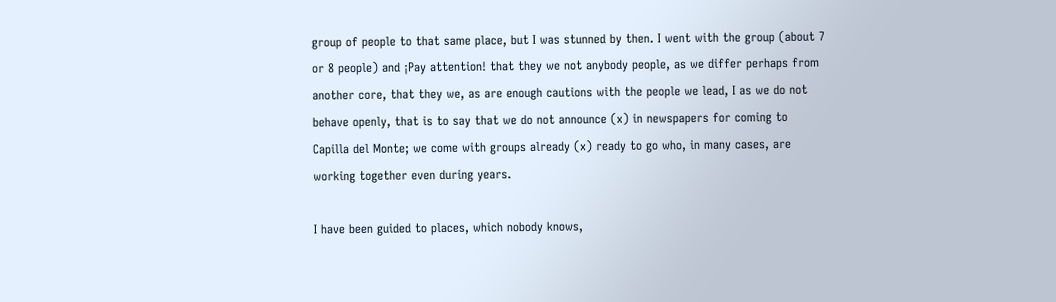group of people to that same place, but I was stunned by then. I went with the group (about 7 or 8 people) and ¡Pay attention! that they we not anybody people, as we differ perhaps from another core, that they we, as are enough cautions with the people we lead, I as we do not behave openly, that is to say that we do not announce (x) in newspapers for coming to Capilla del Monte; we come with groups already (x) ready to go who, in many cases, are working together even during years.

I have been guided to places, which nobody knows,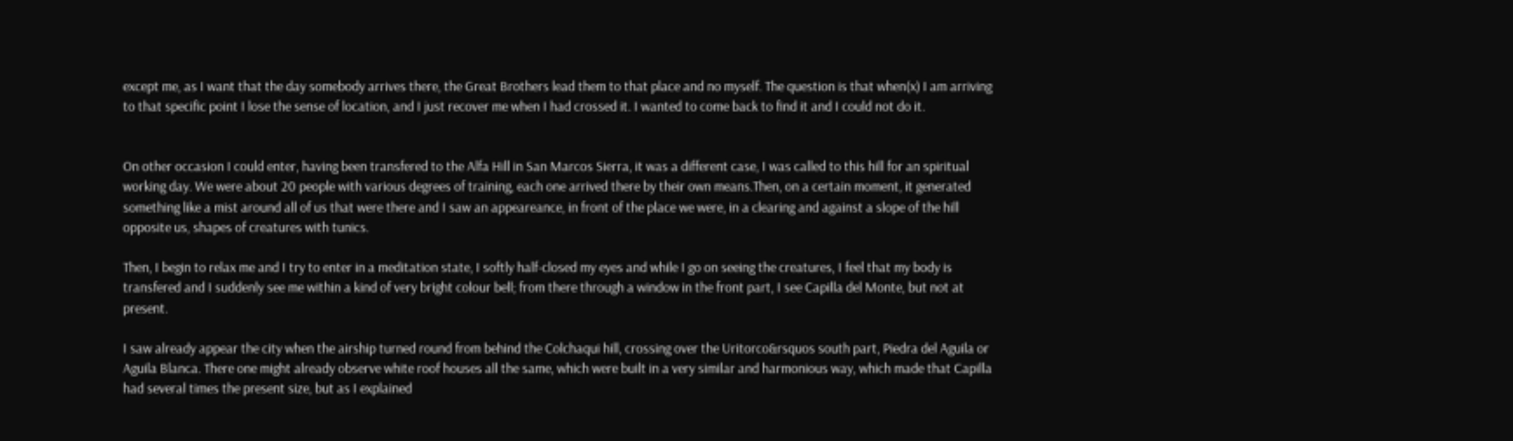except me, as I want that the day somebody arrives there, the Great Brothers lead them to that place and no myself. The question is that when(x) I am arriving to that specific point I lose the sense of location, and I just recover me when I had crossed it. I wanted to come back to find it and I could not do it.


On other occasion I could enter, having been transfered to the Alfa Hill in San Marcos Sierra, it was a different case, I was called to this hill for an spiritual working day. We were about 20 people with various degrees of training, each one arrived there by their own means.Then, on a certain moment, it generated something like a mist around all of us that were there and I saw an appeareance, in front of the place we were, in a clearing and against a slope of the hill opposite us, shapes of creatures with tunics.

Then, I begin to relax me and I try to enter in a meditation state, I softly half-closed my eyes and while I go on seeing the creatures, I feel that my body is transfered and I suddenly see me within a kind of very bright colour bell; from there through a window in the front part, I see Capilla del Monte, but not at present.

I saw already appear the city when the airship turned round from behind the Colchaqui hill, crossing over the Uritorco&rsquos south part, Piedra del Aguila or Aguila Blanca. There one might already observe white roof houses all the same, which were built in a very similar and harmonious way, which made that Capilla had several times the present size, but as I explained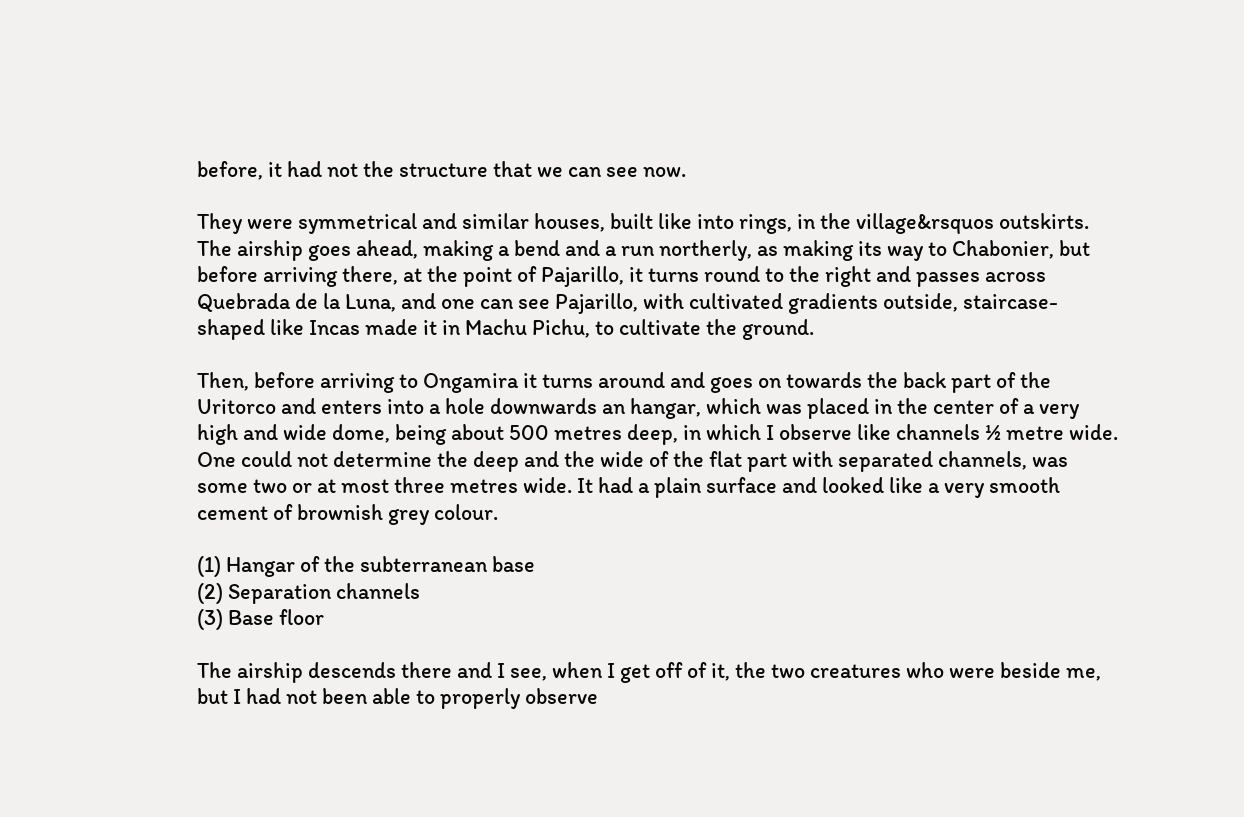before, it had not the structure that we can see now.

They were symmetrical and similar houses, built like into rings, in the village&rsquos outskirts. The airship goes ahead, making a bend and a run northerly, as making its way to Chabonier, but before arriving there, at the point of Pajarillo, it turns round to the right and passes across Quebrada de la Luna, and one can see Pajarillo, with cultivated gradients outside, staircase-shaped like Incas made it in Machu Pichu, to cultivate the ground.

Then, before arriving to Ongamira it turns around and goes on towards the back part of the Uritorco and enters into a hole downwards an hangar, which was placed in the center of a very high and wide dome, being about 500 metres deep, in which I observe like channels ½ metre wide. One could not determine the deep and the wide of the flat part with separated channels, was some two or at most three metres wide. It had a plain surface and looked like a very smooth cement of brownish grey colour.

(1) Hangar of the subterranean base
(2) Separation channels
(3) Base floor

The airship descends there and I see, when I get off of it, the two creatures who were beside me, but I had not been able to properly observe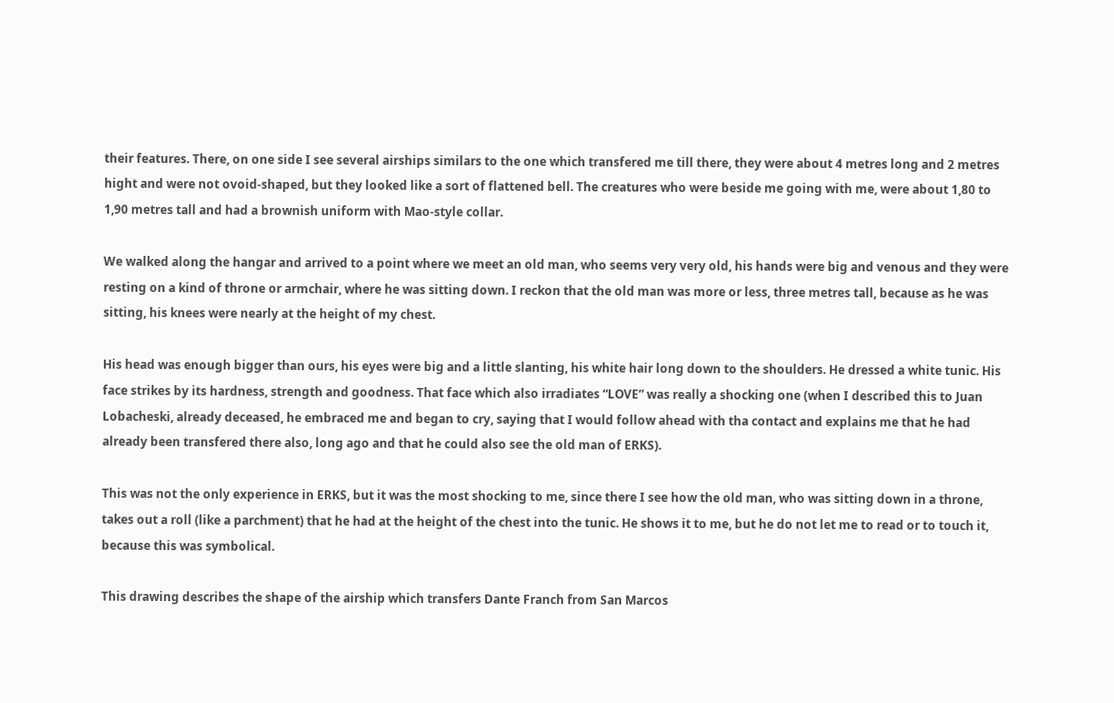their features. There, on one side I see several airships similars to the one which transfered me till there, they were about 4 metres long and 2 metres hight and were not ovoid-shaped, but they looked like a sort of flattened bell. The creatures who were beside me going with me, were about 1,80 to 1,90 metres tall and had a brownish uniform with Mao-style collar.

We walked along the hangar and arrived to a point where we meet an old man, who seems very very old, his hands were big and venous and they were resting on a kind of throne or armchair, where he was sitting down. I reckon that the old man was more or less, three metres tall, because as he was sitting, his knees were nearly at the height of my chest.

His head was enough bigger than ours, his eyes were big and a little slanting, his white hair long down to the shoulders. He dressed a white tunic. His face strikes by its hardness, strength and goodness. That face which also irradiates “LOVE” was really a shocking one (when I described this to Juan Lobacheski, already deceased, he embraced me and began to cry, saying that I would follow ahead with tha contact and explains me that he had already been transfered there also, long ago and that he could also see the old man of ERKS).

This was not the only experience in ERKS, but it was the most shocking to me, since there I see how the old man, who was sitting down in a throne, takes out a roll (like a parchment) that he had at the height of the chest into the tunic. He shows it to me, but he do not let me to read or to touch it, because this was symbolical.

This drawing describes the shape of the airship which transfers Dante Franch from San Marcos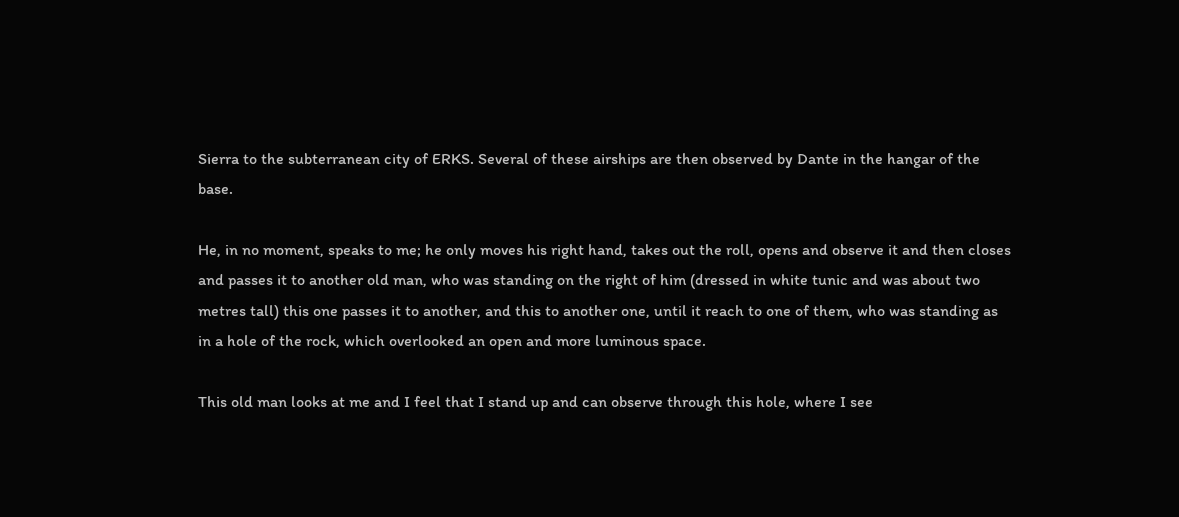Sierra to the subterranean city of ERKS. Several of these airships are then observed by Dante in the hangar of the base.

He, in no moment, speaks to me; he only moves his right hand, takes out the roll, opens and observe it and then closes and passes it to another old man, who was standing on the right of him (dressed in white tunic and was about two metres tall) this one passes it to another, and this to another one, until it reach to one of them, who was standing as in a hole of the rock, which overlooked an open and more luminous space.

This old man looks at me and I feel that I stand up and can observe through this hole, where I see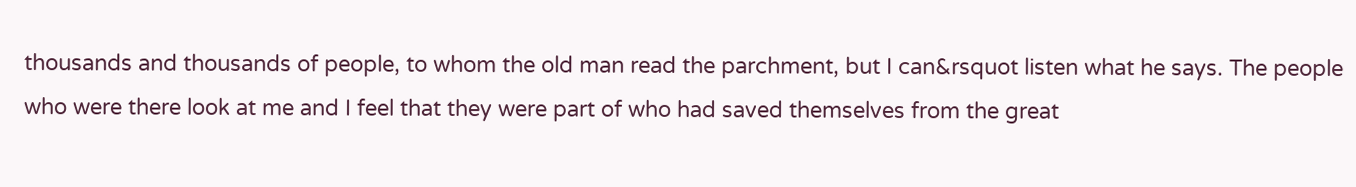thousands and thousands of people, to whom the old man read the parchment, but I can&rsquot listen what he says. The people who were there look at me and I feel that they were part of who had saved themselves from the great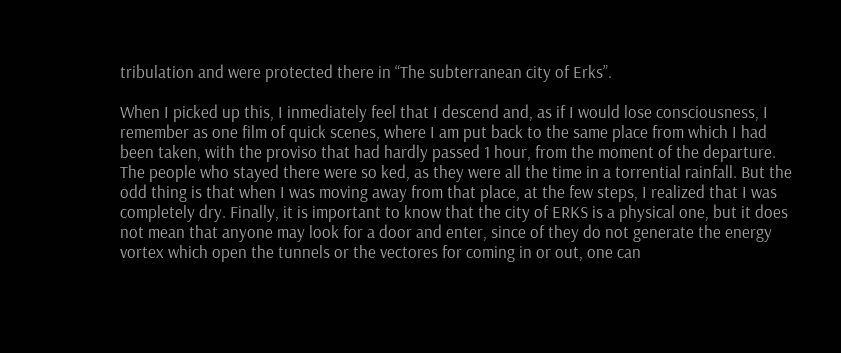tribulation and were protected there in “The subterranean city of Erks”.

When I picked up this, I inmediately feel that I descend and, as if I would lose consciousness, I remember as one film of quick scenes, where I am put back to the same place from which I had been taken, with the proviso that had hardly passed 1 hour, from the moment of the departure. The people who stayed there were so ked, as they were all the time in a torrential rainfall. But the odd thing is that when I was moving away from that place, at the few steps, I realized that I was completely dry. Finally, it is important to know that the city of ERKS is a physical one, but it does not mean that anyone may look for a door and enter, since of they do not generate the energy vortex which open the tunnels or the vectores for coming in or out, one can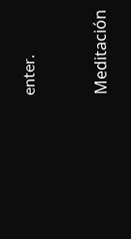enter.


Meditación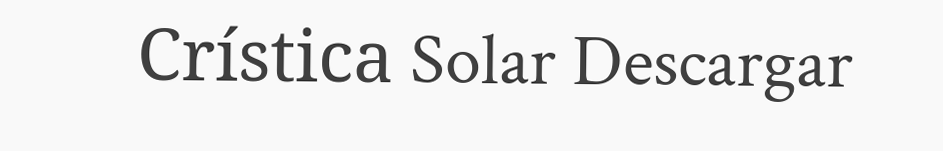Crística Solar Descargar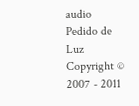audio Pedido de Luz
Copyright © 2007 - 2011